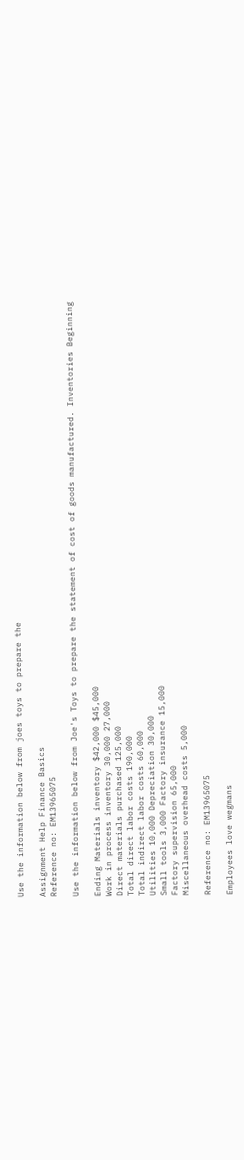Use the information below from joes toys to prepare the

Assignment Help Finance Basics
Reference no: EM13965075

Use the information below from Joe's Toys to prepare the statement of cost of goods manufactured. Inventories Beginning

Ending Materials inventory $42,000 $45,000
Work in process inventory 30,000 27,000
Direct materials purchased 125,000
Total direct labor costs 190,000
Total indirect labor costs 60,000
Utilities 10,000 Depreciation 30,000
Small tools 3,000 Factory insurance 15,000
Factory supervision 65,000
Miscellaneous overhead costs 5,000

Reference no: EM13965075

Employees love wegmans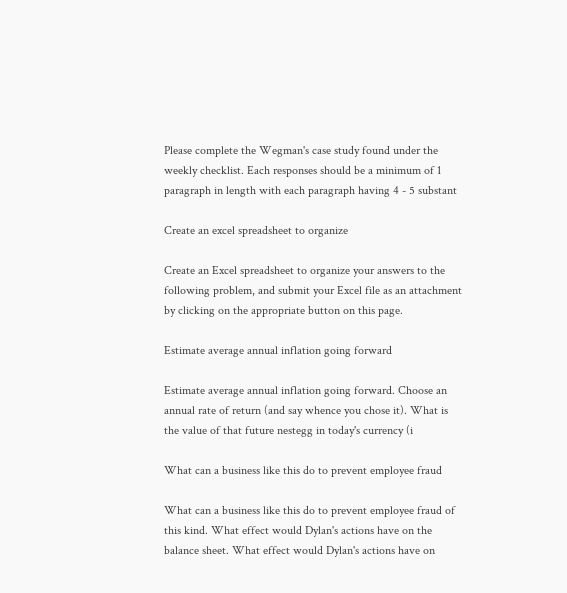Please complete the Wegman's case study found under the weekly checklist. Each responses should be a minimum of 1 paragraph in length with each paragraph having 4 - 5 substant

Create an excel spreadsheet to organize

Create an Excel spreadsheet to organize your answers to the following problem, and submit your Excel file as an attachment by clicking on the appropriate button on this page.

Estimate average annual inflation going forward

Estimate average annual inflation going forward. Choose an annual rate of return (and say whence you chose it). What is the value of that future nestegg in today's currency (i

What can a business like this do to prevent employee fraud

What can a business like this do to prevent employee fraud of this kind. What effect would Dylan's actions have on the balance sheet. What effect would Dylan's actions have on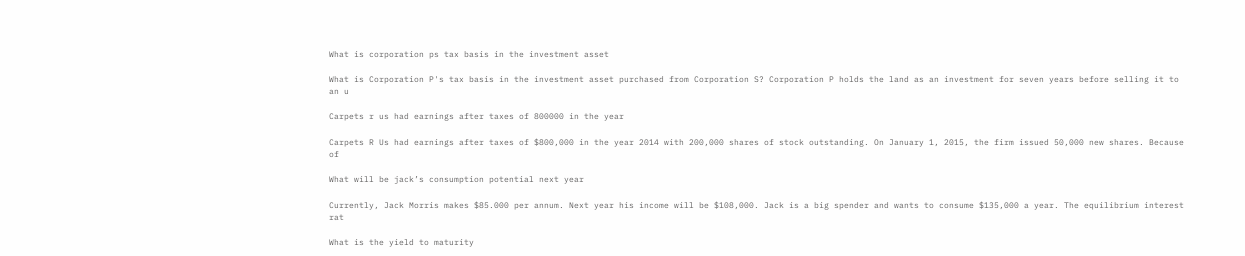What is corporation ps tax basis in the investment asset

What is Corporation P's tax basis in the investment asset purchased from Corporation S? Corporation P holds the land as an investment for seven years before selling it to an u

Carpets r us had earnings after taxes of 800000 in the year

Carpets R Us had earnings after taxes of $800,000 in the year 2014 with 200,000 shares of stock outstanding. On January 1, 2015, the firm issued 50,000 new shares. Because of

What will be jack’s consumption potential next year

Currently, Jack Morris makes $85.000 per annum. Next year his income will be $108,000. Jack is a big spender and wants to consume $135,000 a year. The equilibrium interest rat

What is the yield to maturity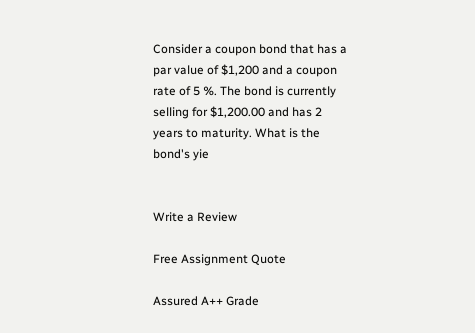Consider a coupon bond that has a par value of $1,200 and a coupon rate of 5 %. The bond is currently selling for $1,200.00 and has 2 years to maturity. What is the bond's yie


Write a Review

Free Assignment Quote

Assured A++ Grade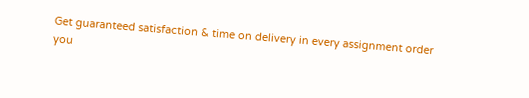Get guaranteed satisfaction & time on delivery in every assignment order you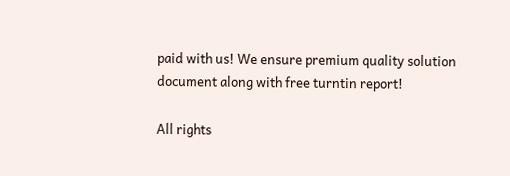paid with us! We ensure premium quality solution document along with free turntin report!

All rights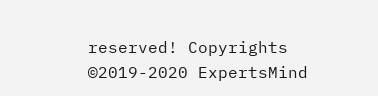reserved! Copyrights ©2019-2020 ExpertsMind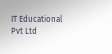IT Educational Pvt Ltd